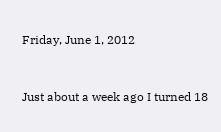Friday, June 1, 2012


Just about a week ago I turned 18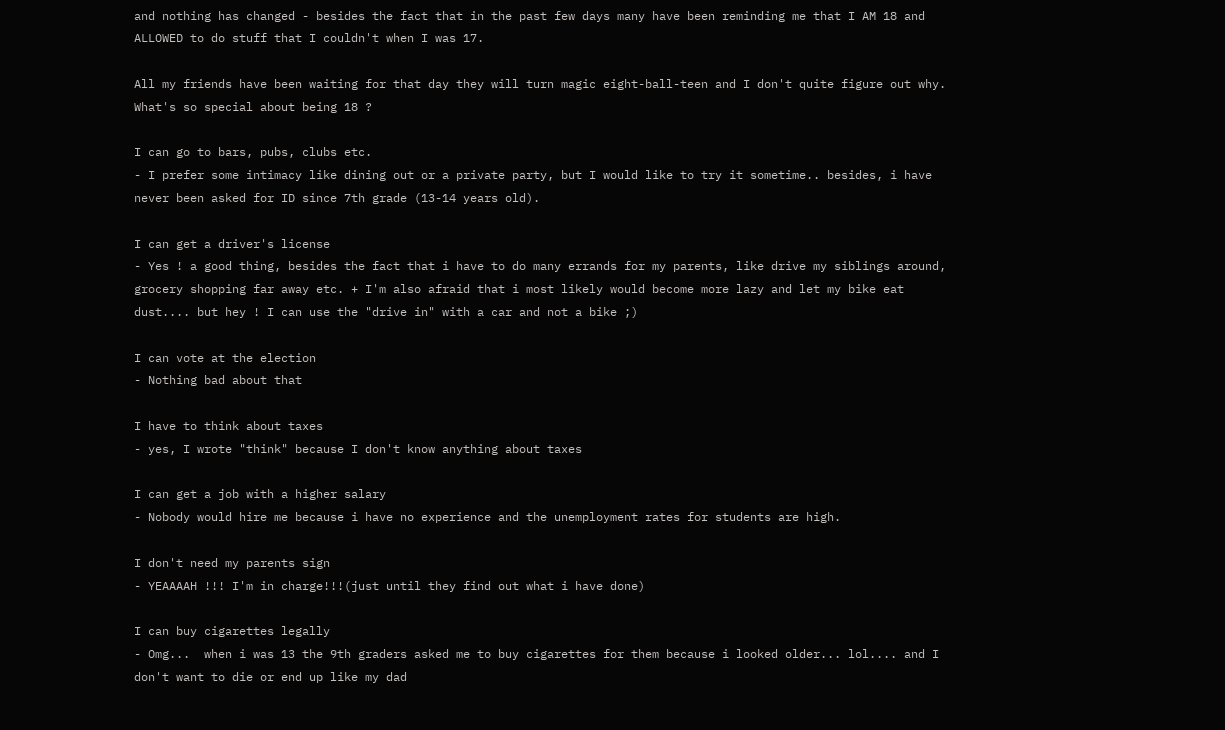and nothing has changed - besides the fact that in the past few days many have been reminding me that I AM 18 and ALLOWED to do stuff that I couldn't when I was 17.

All my friends have been waiting for that day they will turn magic eight-ball-teen and I don't quite figure out why. What's so special about being 18 ?

I can go to bars, pubs, clubs etc.
- I prefer some intimacy like dining out or a private party, but I would like to try it sometime.. besides, i have never been asked for ID since 7th grade (13-14 years old).

I can get a driver's license
- Yes ! a good thing, besides the fact that i have to do many errands for my parents, like drive my siblings around, grocery shopping far away etc. + I'm also afraid that i most likely would become more lazy and let my bike eat dust.... but hey ! I can use the "drive in" with a car and not a bike ;)

I can vote at the election
- Nothing bad about that

I have to think about taxes
- yes, I wrote "think" because I don't know anything about taxes

I can get a job with a higher salary
- Nobody would hire me because i have no experience and the unemployment rates for students are high.

I don't need my parents sign
- YEAAAAH !!! I'm in charge!!!(just until they find out what i have done)

I can buy cigarettes legally
- Omg...  when i was 13 the 9th graders asked me to buy cigarettes for them because i looked older... lol.... and I don't want to die or end up like my dad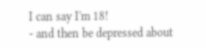I can say I'm 18!
- and then be depressed about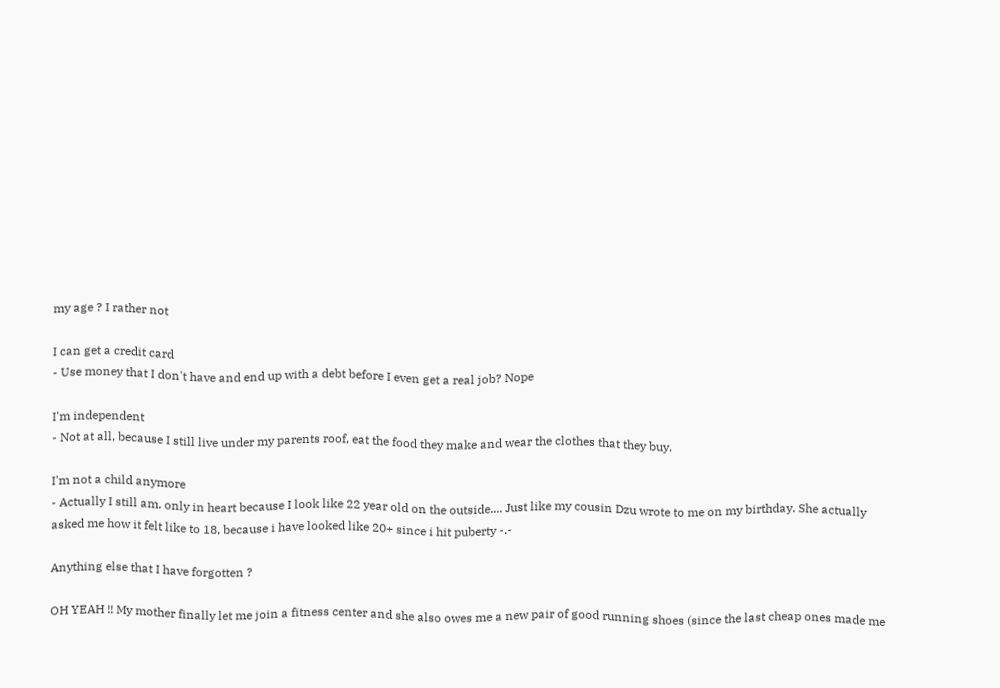my age ? I rather not

I can get a credit card
- Use money that I don't have and end up with a debt before I even get a real job? Nope

I'm independent
- Not at all, because I still live under my parents roof, eat the food they make and wear the clothes that they buy.

I'm not a child anymore
- Actually I still am. only in heart because I look like 22 year old on the outside.... Just like my cousin Dzu wrote to me on my birthday. She actually asked me how it felt like to 18, because i have looked like 20+ since i hit puberty -.-

Anything else that I have forgotten ?

OH YEAH !! My mother finally let me join a fitness center and she also owes me a new pair of good running shoes (since the last cheap ones made me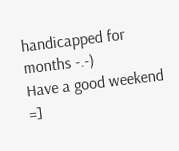handicapped for months -.-)
Have a good weekend =]